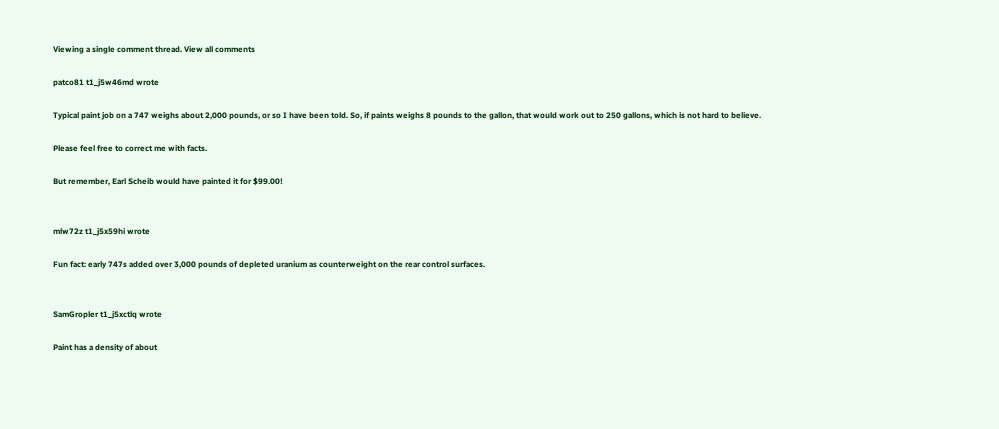Viewing a single comment thread. View all comments

patco81 t1_j5w46md wrote

Typical paint job on a 747 weighs about 2,000 pounds, or so I have been told. So, if paints weighs 8 pounds to the gallon, that would work out to 250 gallons, which is not hard to believe.

Please feel free to correct me with facts.

But remember, Earl Scheib would have painted it for $99.00!


mlw72z t1_j5x59hi wrote

Fun fact: early 747s added over 3,000 pounds of depleted uranium as counterweight on the rear control surfaces.


SamGropler t1_j5xctlq wrote

Paint has a density of about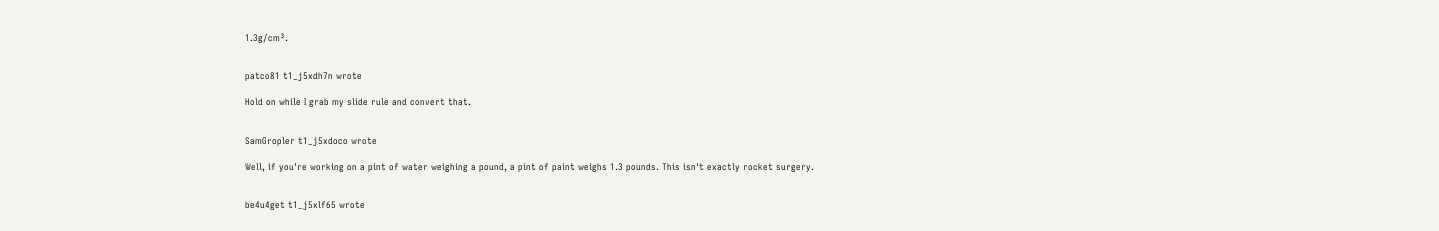1.3g/cm³.


patco81 t1_j5xdh7n wrote

Hold on while I grab my slide rule and convert that.


SamGropler t1_j5xdoco wrote

Well, if you're working on a pint of water weighing a pound, a pint of paint weighs 1.3 pounds. This isn't exactly rocket surgery.


be4u4get t1_j5xlf65 wrote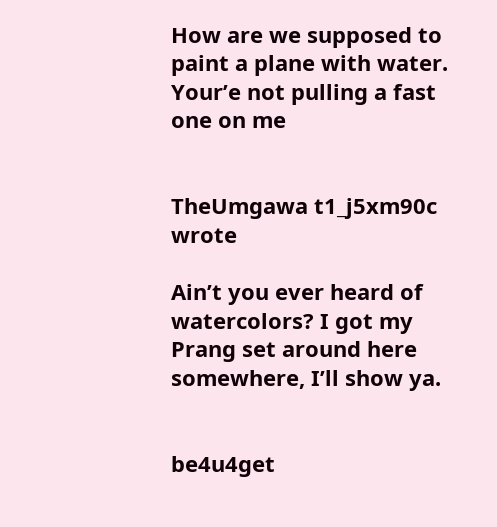How are we supposed to paint a plane with water. Your’e not pulling a fast one on me


TheUmgawa t1_j5xm90c wrote

Ain’t you ever heard of watercolors? I got my Prang set around here somewhere, I’ll show ya.


be4u4get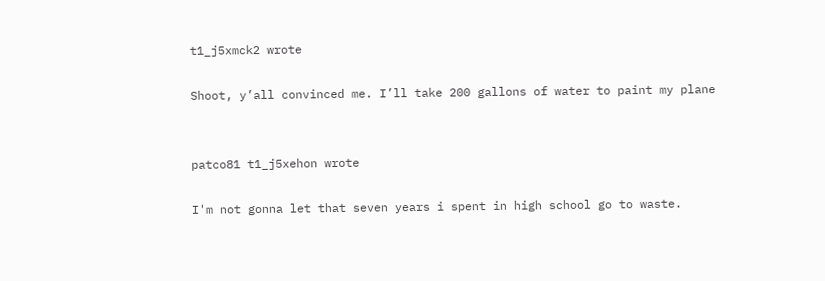t1_j5xmck2 wrote

Shoot, y’all convinced me. I’ll take 200 gallons of water to paint my plane


patco81 t1_j5xehon wrote

I'm not gonna let that seven years i spent in high school go to waste.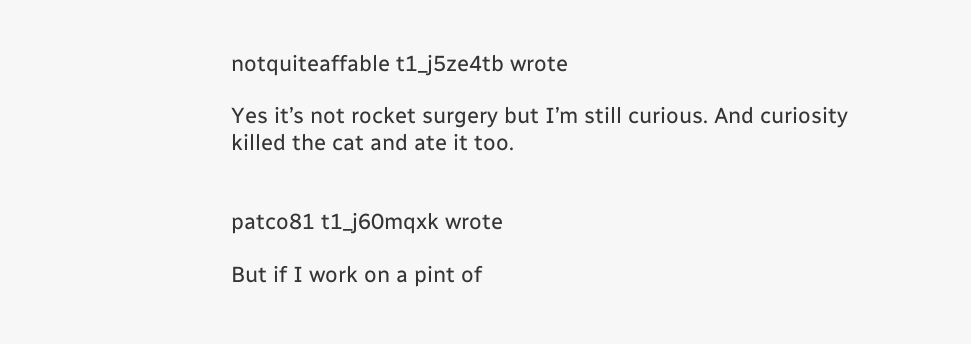notquiteaffable t1_j5ze4tb wrote

Yes it’s not rocket surgery but I’m still curious. And curiosity killed the cat and ate it too.


patco81 t1_j60mqxk wrote

But if I work on a pint of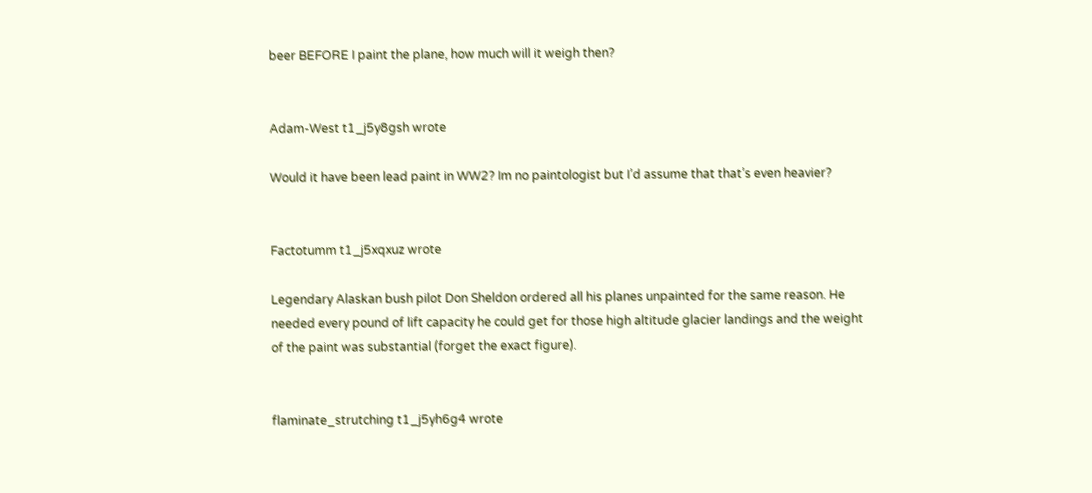beer BEFORE I paint the plane, how much will it weigh then?


Adam-West t1_j5y8gsh wrote

Would it have been lead paint in WW2? Im no paintologist but I’d assume that that’s even heavier?


Factotumm t1_j5xqxuz wrote

Legendary Alaskan bush pilot Don Sheldon ordered all his planes unpainted for the same reason. He needed every pound of lift capacity he could get for those high altitude glacier landings and the weight of the paint was substantial (forget the exact figure).


flaminate_strutching t1_j5yh6g4 wrote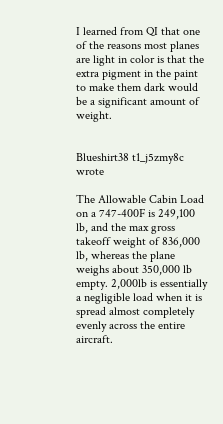I learned from QI that one of the reasons most planes are light in color is that the extra pigment in the paint to make them dark would be a significant amount of weight.


Blueshirt38 t1_j5zmy8c wrote

The Allowable Cabin Load on a 747-400F is 249,100 lb, and the max gross takeoff weight of 836,000 lb, whereas the plane weighs about 350,000 lb empty. 2,000lb is essentially a negligible load when it is spread almost completely evenly across the entire aircraft.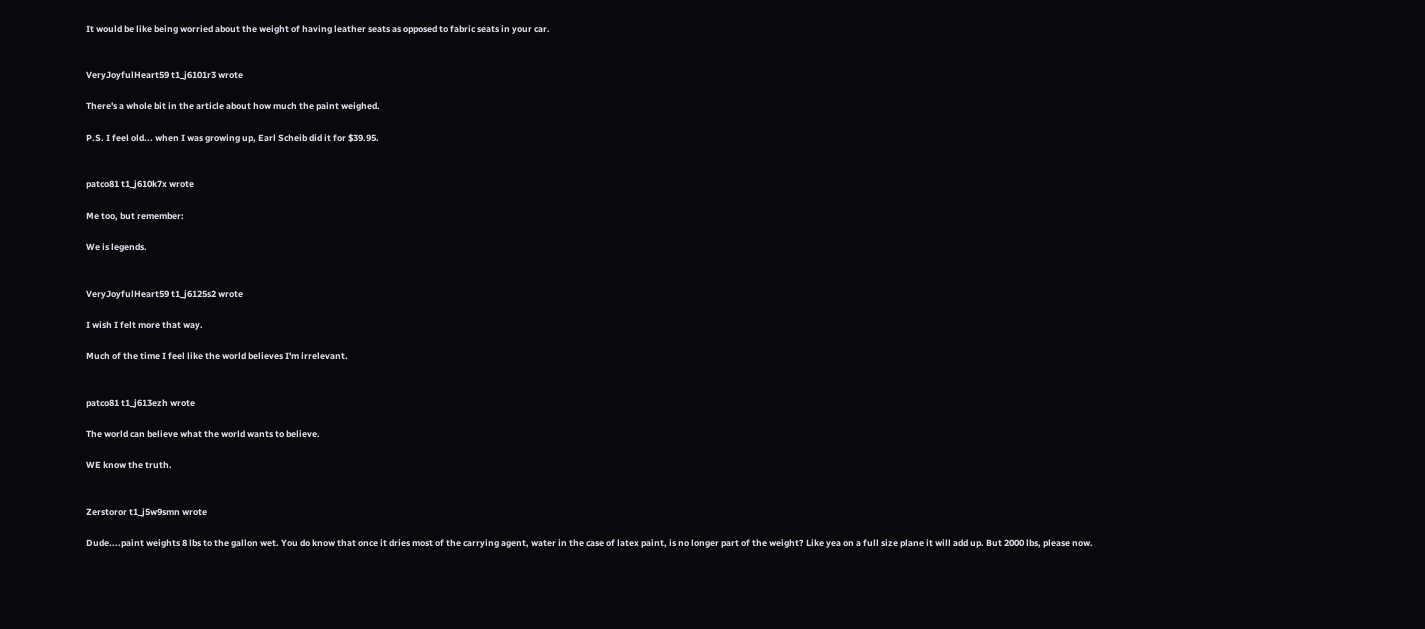It would be like being worried about the weight of having leather seats as opposed to fabric seats in your car.


VeryJoyfulHeart59 t1_j6101r3 wrote

There's a whole bit in the article about how much the paint weighed.

P.S. I feel old... when I was growing up, Earl Scheib did it for $39.95.


patco81 t1_j610k7x wrote

Me too, but remember:

We is legends.


VeryJoyfulHeart59 t1_j6125s2 wrote

I wish I felt more that way.

Much of the time I feel like the world believes I'm irrelevant.


patco81 t1_j613ezh wrote

The world can believe what the world wants to believe.

WE know the truth.


Zerstoror t1_j5w9smn wrote

Dude....paint weights 8 lbs to the gallon wet. You do know that once it dries most of the carrying agent, water in the case of latex paint, is no longer part of the weight? Like yea on a full size plane it will add up. But 2000 lbs, please now.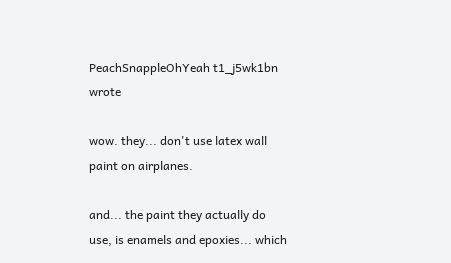PeachSnappleOhYeah t1_j5wk1bn wrote

wow. they... don't use latex wall paint on airplanes.

and... the paint they actually do use, is enamels and epoxies... which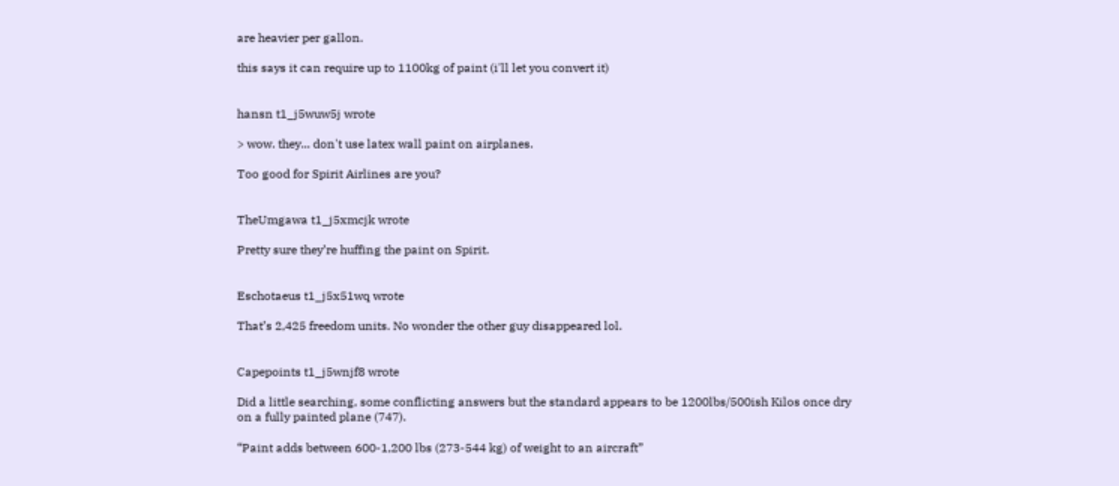are heavier per gallon.

this says it can require up to 1100kg of paint (i'll let you convert it)


hansn t1_j5wuw5j wrote

> wow. they... don't use latex wall paint on airplanes.

Too good for Spirit Airlines are you?


TheUmgawa t1_j5xmcjk wrote

Pretty sure they’re huffing the paint on Spirit.


Eschotaeus t1_j5x51wq wrote

That’s 2,425 freedom units. No wonder the other guy disappeared lol.


Capepoints t1_j5wnjf8 wrote

Did a little searching, some conflicting answers but the standard appears to be 1200lbs/500ish Kilos once dry on a fully painted plane (747).

“Paint adds between 600-1,200 lbs (273-544 kg) of weight to an aircraft”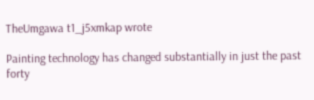TheUmgawa t1_j5xmkap wrote

Painting technology has changed substantially in just the past forty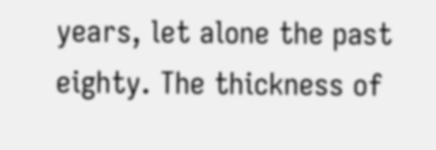years, let alone the past eighty. The thickness of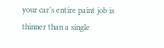your car’s entire paint job is thinner than a single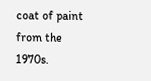coat of paint from the 1970s.